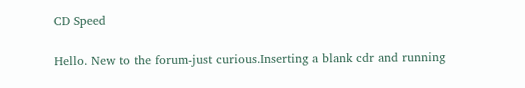CD Speed

Hello. New to the forum-just curious.Inserting a blank cdr and running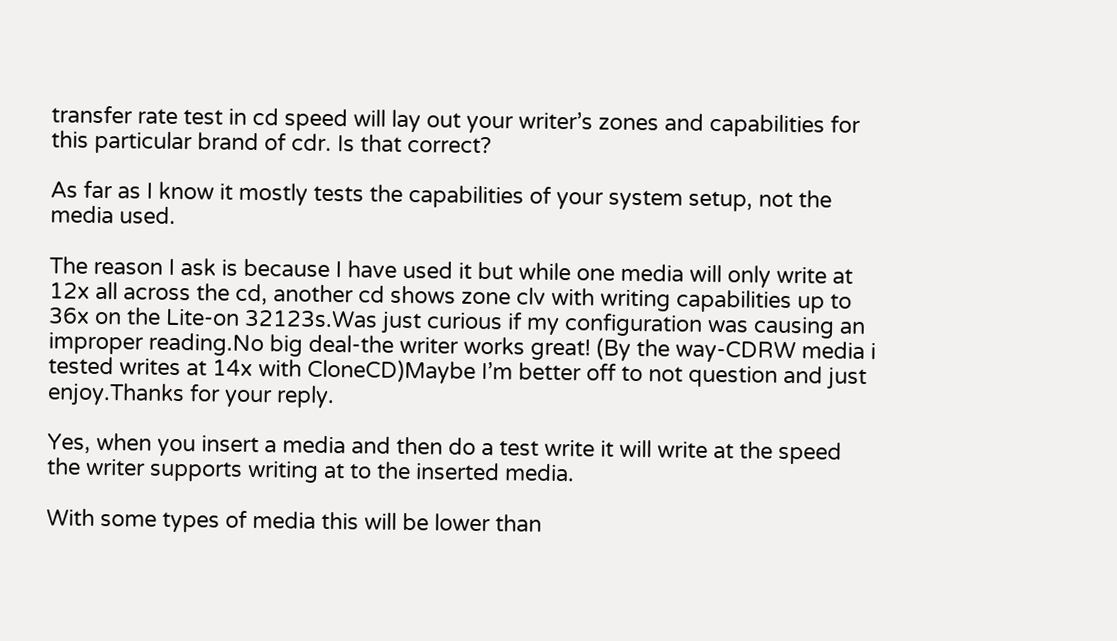transfer rate test in cd speed will lay out your writer’s zones and capabilities for this particular brand of cdr. Is that correct?

As far as I know it mostly tests the capabilities of your system setup, not the media used.

The reason I ask is because I have used it but while one media will only write at 12x all across the cd, another cd shows zone clv with writing capabilities up to 36x on the Lite-on 32123s.Was just curious if my configuration was causing an improper reading.No big deal-the writer works great! (By the way-CDRW media i tested writes at 14x with CloneCD)Maybe I’m better off to not question and just enjoy.Thanks for your reply.

Yes, when you insert a media and then do a test write it will write at the speed the writer supports writing at to the inserted media.

With some types of media this will be lower than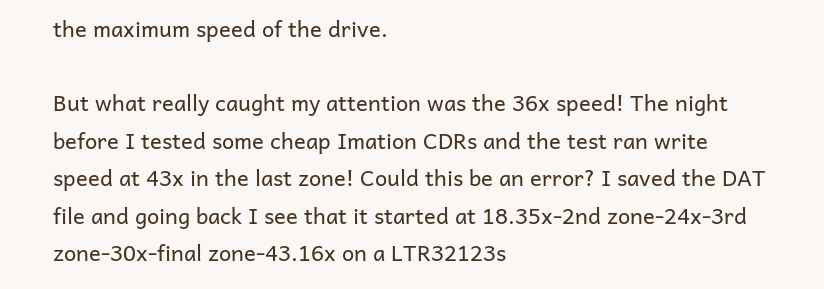the maximum speed of the drive.

But what really caught my attention was the 36x speed! The night before I tested some cheap Imation CDRs and the test ran write speed at 43x in the last zone! Could this be an error? I saved the DAT file and going back I see that it started at 18.35x-2nd zone-24x-3rd zone-30x-final zone-43.16x on a LTR32123s